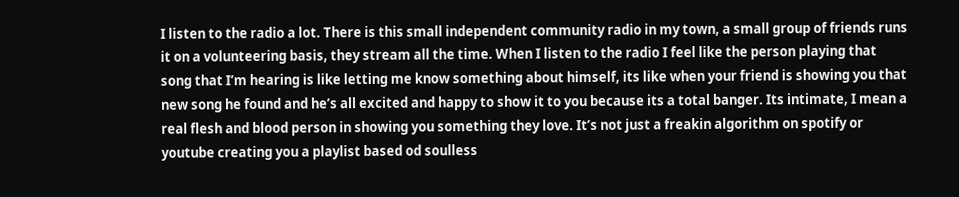I listen to the radio a lot. There is this small independent community radio in my town, a small group of friends runs it on a volunteering basis, they stream all the time. When I listen to the radio I feel like the person playing that song that I’m hearing is like letting me know something about himself, its like when your friend is showing you that new song he found and he’s all excited and happy to show it to you because its a total banger. Its intimate, I mean a real flesh and blood person in showing you something they love. It’s not just a freakin algorithm on spotify or youtube creating you a playlist based od soulless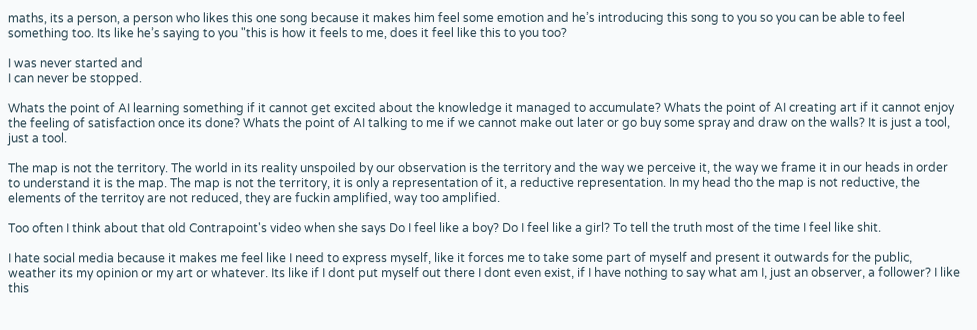maths, its a person, a person who likes this one song because it makes him feel some emotion and he’s introducing this song to you so you can be able to feel something too. Its like he’s saying to you "this is how it feels to me, does it feel like this to you too?

I was never started and
I can never be stopped.

Whats the point of AI learning something if it cannot get excited about the knowledge it managed to accumulate? Whats the point of AI creating art if it cannot enjoy the feeling of satisfaction once its done? Whats the point of AI talking to me if we cannot make out later or go buy some spray and draw on the walls? It is just a tool, just a tool.

The map is not the territory. The world in its reality unspoiled by our observation is the territory and the way we perceive it, the way we frame it in our heads in order to understand it is the map. The map is not the territory, it is only a representation of it, a reductive representation. In my head tho the map is not reductive, the elements of the territoy are not reduced, they are fuckin amplified, way too amplified.

Too often I think about that old Contrapoint's video when she says Do I feel like a boy? Do I feel like a girl? To tell the truth most of the time I feel like shit.

I hate social media because it makes me feel like I need to express myself, like it forces me to take some part of myself and present it outwards for the public, weather its my opinion or my art or whatever. Its like if I dont put myself out there I dont even exist, if I have nothing to say what am I, just an observer, a follower? I like this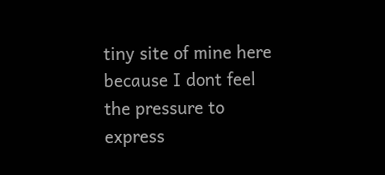tiny site of mine here because I dont feel the pressure to express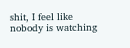shit, I feel like nobody is watching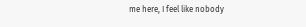me here, I feel like nobody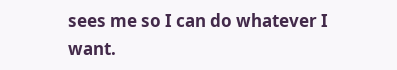sees me so I can do whatever I want.